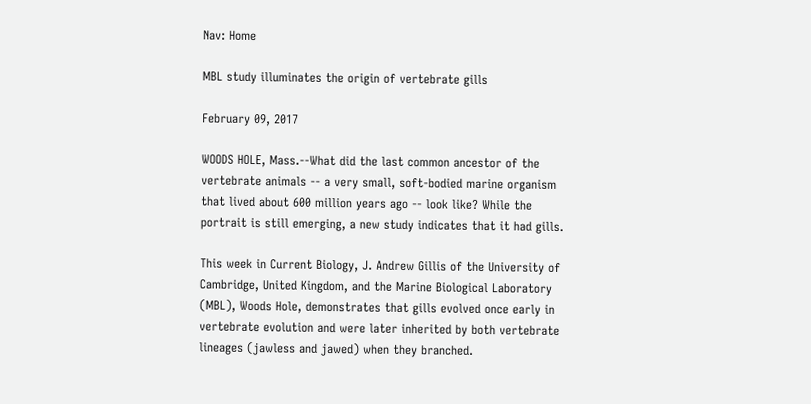Nav: Home

MBL study illuminates the origin of vertebrate gills

February 09, 2017

WOODS HOLE, Mass.--What did the last common ancestor of the vertebrate animals -- a very small, soft-bodied marine organism that lived about 600 million years ago -- look like? While the portrait is still emerging, a new study indicates that it had gills.

This week in Current Biology, J. Andrew Gillis of the University of Cambridge, United Kingdom, and the Marine Biological Laboratory (MBL), Woods Hole, demonstrates that gills evolved once early in vertebrate evolution and were later inherited by both vertebrate lineages (jawless and jawed) when they branched.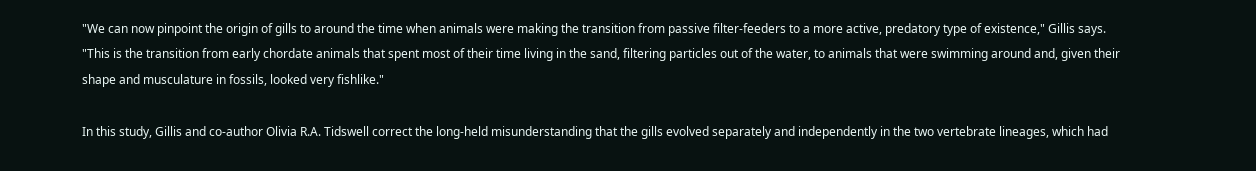"We can now pinpoint the origin of gills to around the time when animals were making the transition from passive filter-feeders to a more active, predatory type of existence," Gillis says. "This is the transition from early chordate animals that spent most of their time living in the sand, filtering particles out of the water, to animals that were swimming around and, given their shape and musculature in fossils, looked very fishlike."

In this study, Gillis and co-author Olivia R.A. Tidswell correct the long-held misunderstanding that the gills evolved separately and independently in the two vertebrate lineages, which had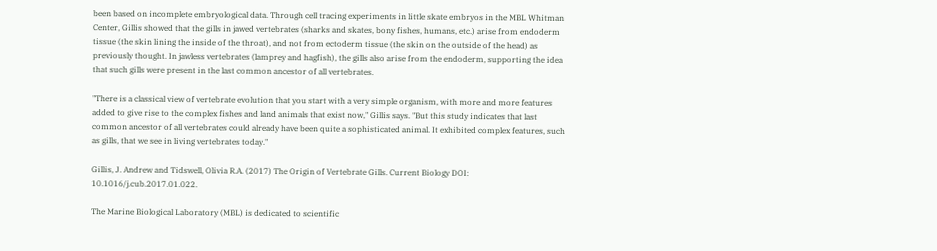been based on incomplete embryological data. Through cell tracing experiments in little skate embryos in the MBL Whitman Center, Gillis showed that the gills in jawed vertebrates (sharks and skates, bony fishes, humans, etc.) arise from endoderm tissue (the skin lining the inside of the throat), and not from ectoderm tissue (the skin on the outside of the head) as previously thought. In jawless vertebrates (lamprey and hagfish), the gills also arise from the endoderm, supporting the idea that such gills were present in the last common ancestor of all vertebrates.

"There is a classical view of vertebrate evolution that you start with a very simple organism, with more and more features added to give rise to the complex fishes and land animals that exist now," Gillis says. "But this study indicates that last common ancestor of all vertebrates could already have been quite a sophisticated animal. It exhibited complex features, such as gills, that we see in living vertebrates today."

Gillis, J. Andrew and Tidswell, Olivia R.A. (2017) The Origin of Vertebrate Gills. Current Biology DOI: 10.1016/j.cub.2017.01.022.

The Marine Biological Laboratory (MBL) is dedicated to scientific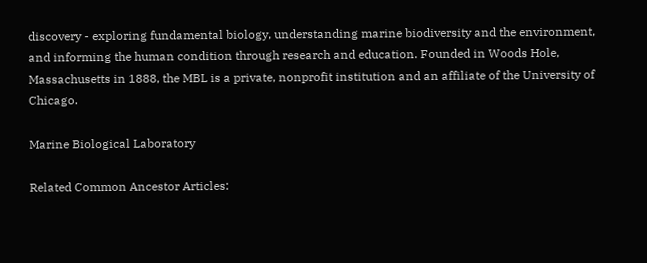discovery - exploring fundamental biology, understanding marine biodiversity and the environment, and informing the human condition through research and education. Founded in Woods Hole, Massachusetts in 1888, the MBL is a private, nonprofit institution and an affiliate of the University of Chicago.

Marine Biological Laboratory

Related Common Ancestor Articles: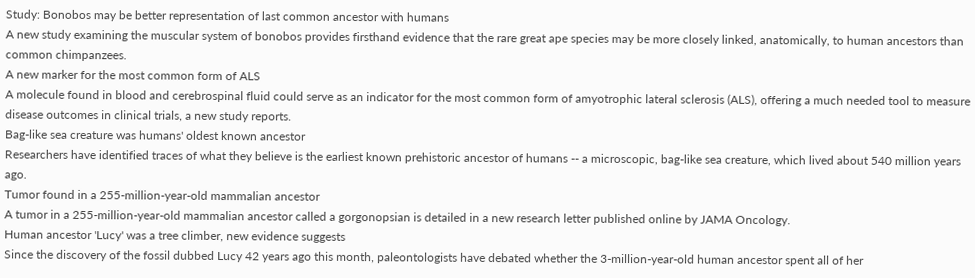Study: Bonobos may be better representation of last common ancestor with humans
A new study examining the muscular system of bonobos provides firsthand evidence that the rare great ape species may be more closely linked, anatomically, to human ancestors than common chimpanzees.
A new marker for the most common form of ALS
A molecule found in blood and cerebrospinal fluid could serve as an indicator for the most common form of amyotrophic lateral sclerosis (ALS), offering a much needed tool to measure disease outcomes in clinical trials, a new study reports.
Bag-like sea creature was humans' oldest known ancestor
Researchers have identified traces of what they believe is the earliest known prehistoric ancestor of humans -- a microscopic, bag-like sea creature, which lived about 540 million years ago.
Tumor found in a 255-million-year-old mammalian ancestor
A tumor in a 255-million-year-old mammalian ancestor called a gorgonopsian is detailed in a new research letter published online by JAMA Oncology.
Human ancestor 'Lucy' was a tree climber, new evidence suggests
Since the discovery of the fossil dubbed Lucy 42 years ago this month, paleontologists have debated whether the 3-million-year-old human ancestor spent all of her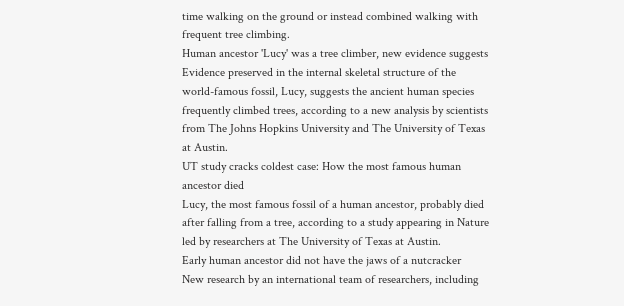time walking on the ground or instead combined walking with frequent tree climbing.
Human ancestor 'Lucy' was a tree climber, new evidence suggests
Evidence preserved in the internal skeletal structure of the world-famous fossil, Lucy, suggests the ancient human species frequently climbed trees, according to a new analysis by scientists from The Johns Hopkins University and The University of Texas at Austin.
UT study cracks coldest case: How the most famous human ancestor died
Lucy, the most famous fossil of a human ancestor, probably died after falling from a tree, according to a study appearing in Nature led by researchers at The University of Texas at Austin.
Early human ancestor did not have the jaws of a nutcracker
New research by an international team of researchers, including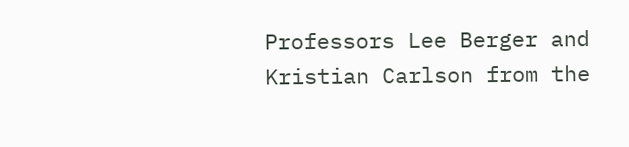Professors Lee Berger and Kristian Carlson from the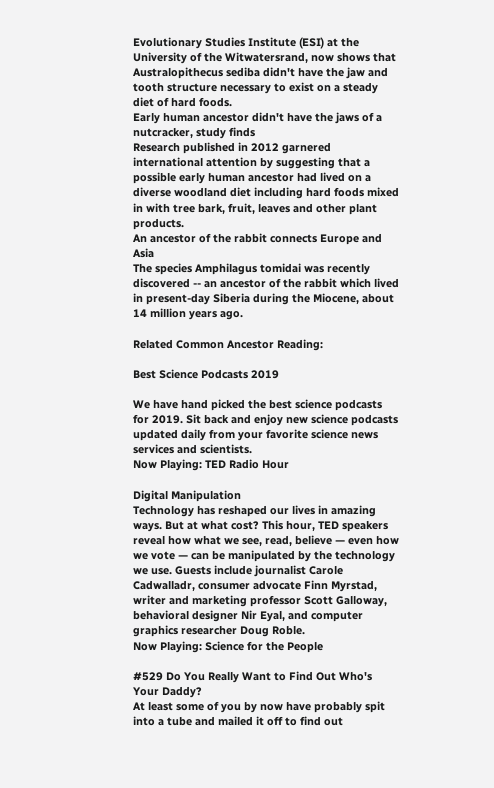Evolutionary Studies Institute (ESI) at the University of the Witwatersrand, now shows that Australopithecus sediba didn't have the jaw and tooth structure necessary to exist on a steady diet of hard foods.
Early human ancestor didn't have the jaws of a nutcracker, study finds
Research published in 2012 garnered international attention by suggesting that a possible early human ancestor had lived on a diverse woodland diet including hard foods mixed in with tree bark, fruit, leaves and other plant products.
An ancestor of the rabbit connects Europe and Asia
The species Amphilagus tomidai was recently discovered -- an ancestor of the rabbit which lived in present-day Siberia during the Miocene, about 14 million years ago.

Related Common Ancestor Reading:

Best Science Podcasts 2019

We have hand picked the best science podcasts for 2019. Sit back and enjoy new science podcasts updated daily from your favorite science news services and scientists.
Now Playing: TED Radio Hour

Digital Manipulation
Technology has reshaped our lives in amazing ways. But at what cost? This hour, TED speakers reveal how what we see, read, believe — even how we vote — can be manipulated by the technology we use. Guests include journalist Carole Cadwalladr, consumer advocate Finn Myrstad, writer and marketing professor Scott Galloway, behavioral designer Nir Eyal, and computer graphics researcher Doug Roble.
Now Playing: Science for the People

#529 Do You Really Want to Find Out Who's Your Daddy?
At least some of you by now have probably spit into a tube and mailed it off to find out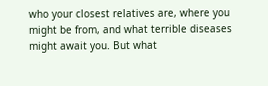who your closest relatives are, where you might be from, and what terrible diseases might await you. But what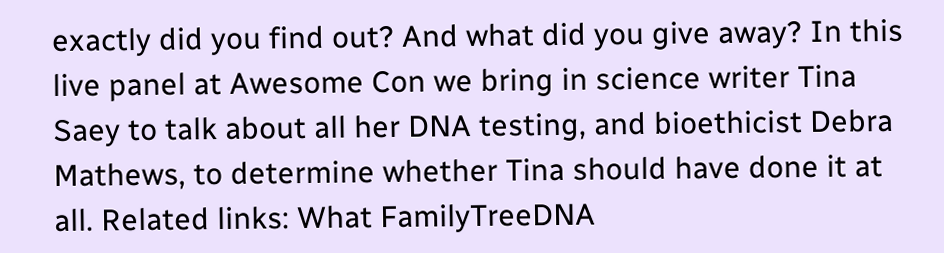exactly did you find out? And what did you give away? In this live panel at Awesome Con we bring in science writer Tina Saey to talk about all her DNA testing, and bioethicist Debra Mathews, to determine whether Tina should have done it at all. Related links: What FamilyTreeDNA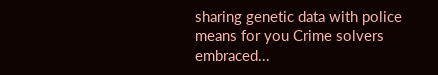sharing genetic data with police means for you Crime solvers embraced...